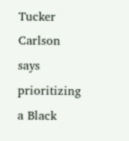Tucker Carlson says prioritizing a Black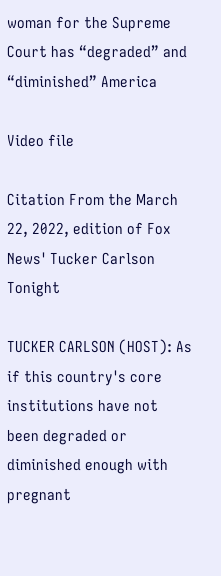woman for the Supreme Court has “degraded” and “diminished” America

Video file

Citation From the March 22, 2022, edition of Fox News' Tucker Carlson Tonight

TUCKER CARLSON (HOST): As if this country's core institutions have not been degraded or diminished enough with pregnant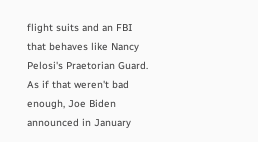flight suits and an FBI that behaves like Nancy Pelosi's Praetorian Guard. As if that weren't bad enough, Joe Biden announced in January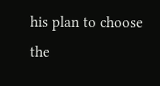his plan to choose the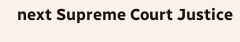next Supreme Court Justice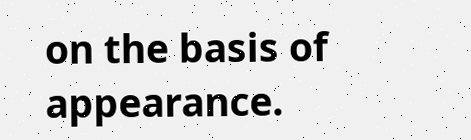on the basis of appearance.